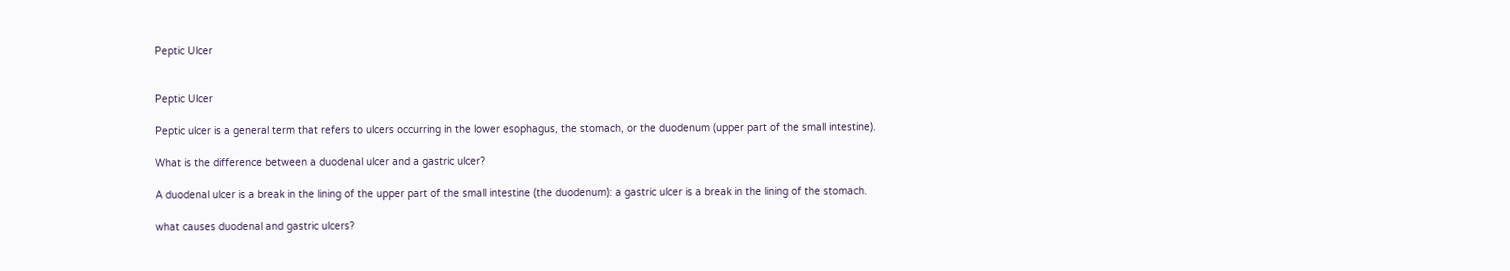Peptic Ulcer


Peptic Ulcer

Peptic ulcer is a general term that refers to ulcers occurring in the lower esophagus, the stomach, or the duodenum (upper part of the small intestine).

What is the difference between a duodenal ulcer and a gastric ulcer?

A duodenal ulcer is a break in the lining of the upper part of the small intestine (the duodenum): a gastric ulcer is a break in the lining of the stomach.

what causes duodenal and gastric ulcers?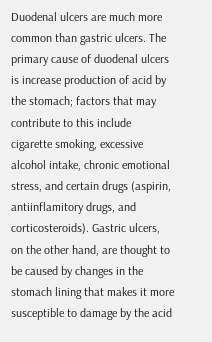Duodenal ulcers are much more common than gastric ulcers. The primary cause of duodenal ulcers is increase production of acid by the stomach; factors that may contribute to this include cigarette smoking, excessive alcohol intake, chronic emotional stress, and certain drugs (aspirin, antiinflamitory drugs, and corticosteroids). Gastric ulcers, on the other hand, are thought to be caused by changes in the stomach lining that makes it more susceptible to damage by the acid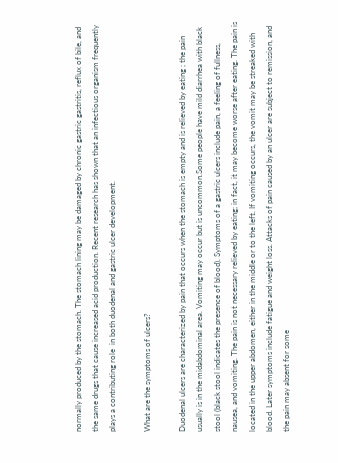normally produced by the stomach. The stomach lining may be damaged by chronic gastric gastritis, reflux of bile, and the same drugs that cause increased acid production. Recent research has shown that an infectious organism frequently plays a contributing role  in both duodenal and gastric ulcer development.

What are the symptoms of ulcers?

Duodenal ulcers are characterized by pain that occurs when the stomach is empty and is relieved by eating ; the pain usually is in the midabdominal area. Vomiting may occur but is uncommon.Some people have mild diarrhea with black stool (black stool indicates the presence of blood). Symptoms of a gastric ulcers include pain, a feeling of fullness, nausea, and vomiting. The pain is not necessary relieved by eating; in fact, it may become worse after eating. The pain is located in the upper abdomen, either in the middle or to the left. If vomiting occurs, the vomit may be streaked with blood. Later symptoms include fatigue and weight loss. Attacks of pain caused by an ulcer are subject to remission, and the pain may absent for some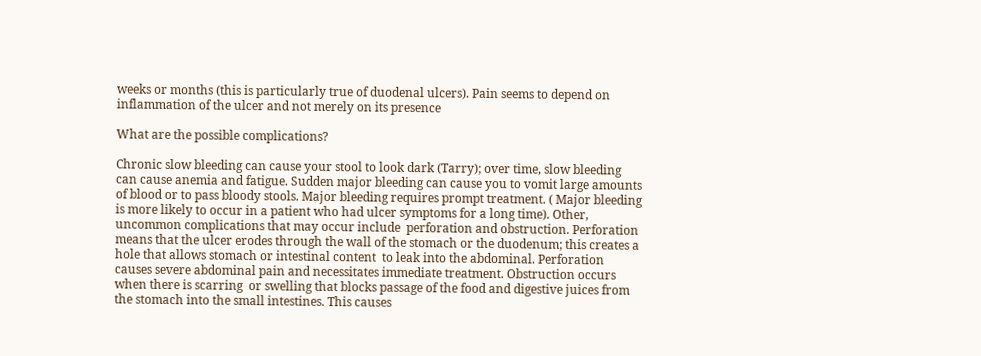weeks or months (this is particularly true of duodenal ulcers). Pain seems to depend on inflammation of the ulcer and not merely on its presence

What are the possible complications?

Chronic slow bleeding can cause your stool to look dark (Tarry); over time, slow bleeding can cause anemia and fatigue. Sudden major bleeding can cause you to vomit large amounts of blood or to pass bloody stools. Major bleeding requires prompt treatment. ( Major bleeding is more likely to occur in a patient who had ulcer symptoms for a long time). Other, uncommon complications that may occur include  perforation and obstruction. Perforation means that the ulcer erodes through the wall of the stomach or the duodenum; this creates a hole that allows stomach or intestinal content  to leak into the abdominal. Perforation causes severe abdominal pain and necessitates immediate treatment. Obstruction occurs when there is scarring  or swelling that blocks passage of the food and digestive juices from the stomach into the small intestines. This causes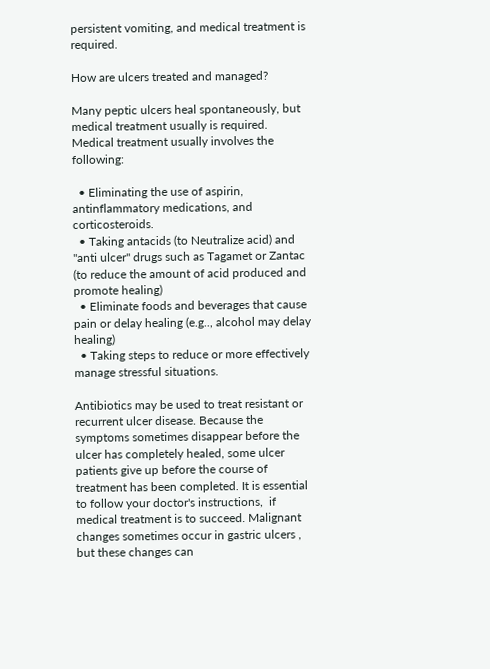persistent vomiting, and medical treatment is required.

How are ulcers treated and managed?

Many peptic ulcers heal spontaneously, but medical treatment usually is required. Medical treatment usually involves the following:

  • Eliminating the use of aspirin, antinflammatory medications, and corticosteroids.
  • Taking antacids (to Neutralize acid) and "anti ulcer" drugs such as Tagamet or Zantac (to reduce the amount of acid produced and promote healing)
  • Eliminate foods and beverages that cause pain or delay healing (e.g.., alcohol may delay healing)
  • Taking steps to reduce or more effectively manage stressful situations.

Antibiotics may be used to treat resistant or recurrent ulcer disease. Because the symptoms sometimes disappear before the ulcer has completely healed, some ulcer patients give up before the course of treatment has been completed. It is essential to follow your doctor's instructions,  if medical treatment is to succeed. Malignant changes sometimes occur in gastric ulcers , but these changes can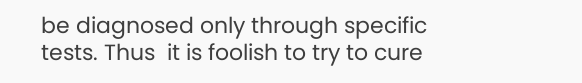be diagnosed only through specific tests. Thus  it is foolish to try to cure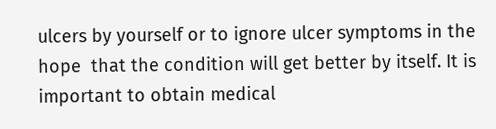ulcers by yourself or to ignore ulcer symptoms in the hope  that the condition will get better by itself. It is important to obtain medical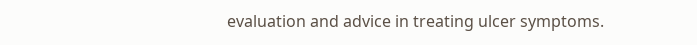evaluation and advice in treating ulcer symptoms.